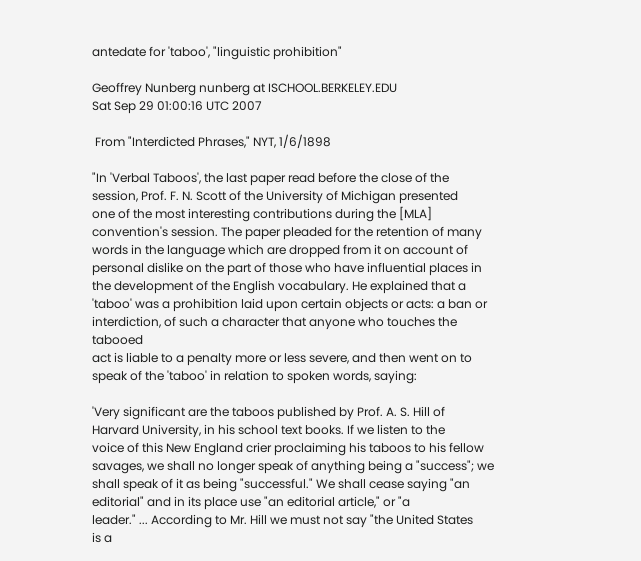antedate for 'taboo', "linguistic prohibition"

Geoffrey Nunberg nunberg at ISCHOOL.BERKELEY.EDU
Sat Sep 29 01:00:16 UTC 2007

 From "Interdicted Phrases," NYT, 1/6/1898

"In 'Verbal Taboos', the last paper read before the close of the
session, Prof. F. N. Scott of the University of Michigan presented
one of the most interesting contributions during the [MLA]
convention's session. The paper pleaded for the retention of many
words in the language which are dropped from it on account of
personal dislike on the part of those who have influential places in
the development of the English vocabulary. He explained that a
'taboo' was a prohibition laid upon certain objects or acts: a ban or
interdiction, of such a character that anyone who touches the tabooed
act is liable to a penalty more or less severe, and then went on to
speak of the 'taboo' in relation to spoken words, saying:

'Very significant are the taboos published by Prof. A. S. Hill of
Harvard University, in his school text books. If we listen to the
voice of this New England crier proclaiming his taboos to his fellow
savages, we shall no longer speak of anything being a "success"; we
shall speak of it as being "successful." We shall cease saying "an
editorial" and in its place use "an editorial article," or "a
leader." ... According to Mr. Hill we must not say "the United States
is a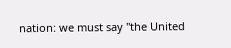nation: we must say "the United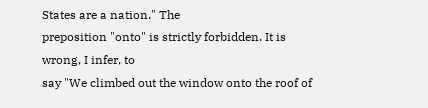States are a nation." The
preposition "onto" is strictly forbidden. It is wrong, I infer, to
say "We climbed out the window onto the roof of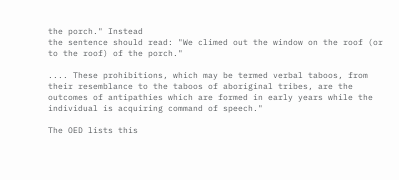the porch." Instead
the sentence should read: "We climed out the window on the roof (or
to the roof) of the porch."

.... These prohibitions, which may be termed verbal taboos, from
their resemblance to the taboos of aboriginal tribes, are the
outcomes of antipathies which are formed in early years while the
individual is acquiring command of speech."

The OED lists this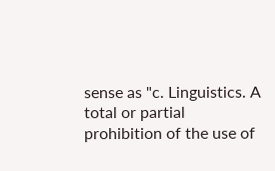sense as "c. Linguistics. A total or partial
prohibition of the use of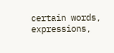certain words, expressions,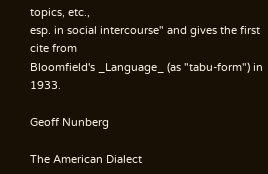topics, etc.,
esp. in social intercourse" and gives the first cite from
Bloomfield's _Language_ (as "tabu-form") in 1933.

Geoff Nunberg

The American Dialect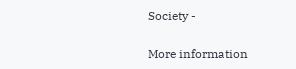Society -

More information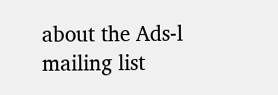about the Ads-l mailing list